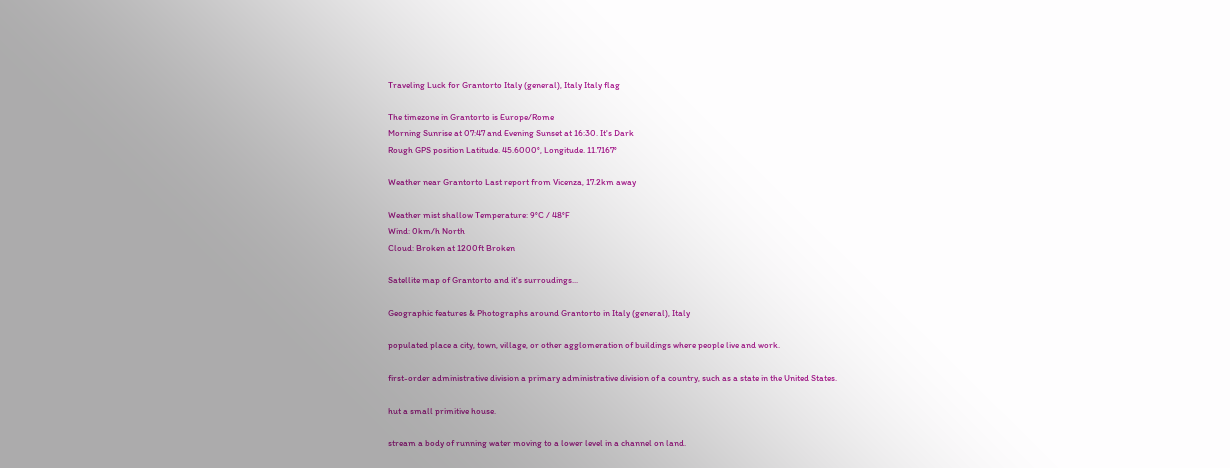Traveling Luck for Grantorto Italy (general), Italy Italy flag

The timezone in Grantorto is Europe/Rome
Morning Sunrise at 07:47 and Evening Sunset at 16:30. It's Dark
Rough GPS position Latitude. 45.6000°, Longitude. 11.7167°

Weather near Grantorto Last report from Vicenza, 17.2km away

Weather mist shallow Temperature: 9°C / 48°F
Wind: 0km/h North
Cloud: Broken at 1200ft Broken

Satellite map of Grantorto and it's surroudings...

Geographic features & Photographs around Grantorto in Italy (general), Italy

populated place a city, town, village, or other agglomeration of buildings where people live and work.

first-order administrative division a primary administrative division of a country, such as a state in the United States.

hut a small primitive house.

stream a body of running water moving to a lower level in a channel on land.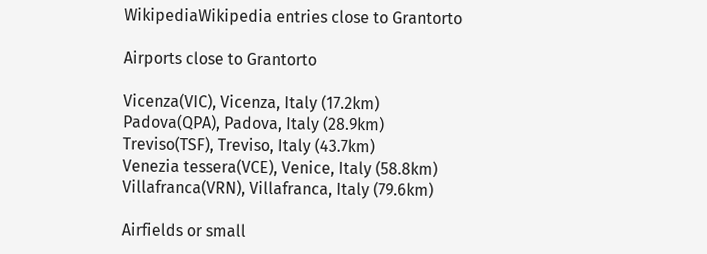WikipediaWikipedia entries close to Grantorto

Airports close to Grantorto

Vicenza(VIC), Vicenza, Italy (17.2km)
Padova(QPA), Padova, Italy (28.9km)
Treviso(TSF), Treviso, Italy (43.7km)
Venezia tessera(VCE), Venice, Italy (58.8km)
Villafranca(VRN), Villafranca, Italy (79.6km)

Airfields or small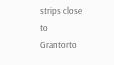strips close to Grantorto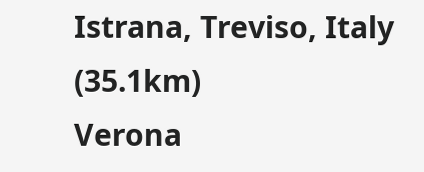Istrana, Treviso, Italy (35.1km)
Verona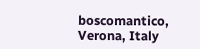boscomantico, Verona, Italy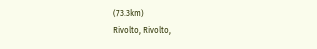(73.3km)
Rivolto, Rivolto,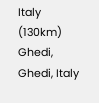Italy (130km)
Ghedi, Ghedi, Italy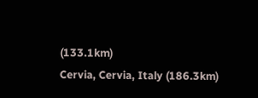(133.1km)
Cervia, Cervia, Italy (186.3km)